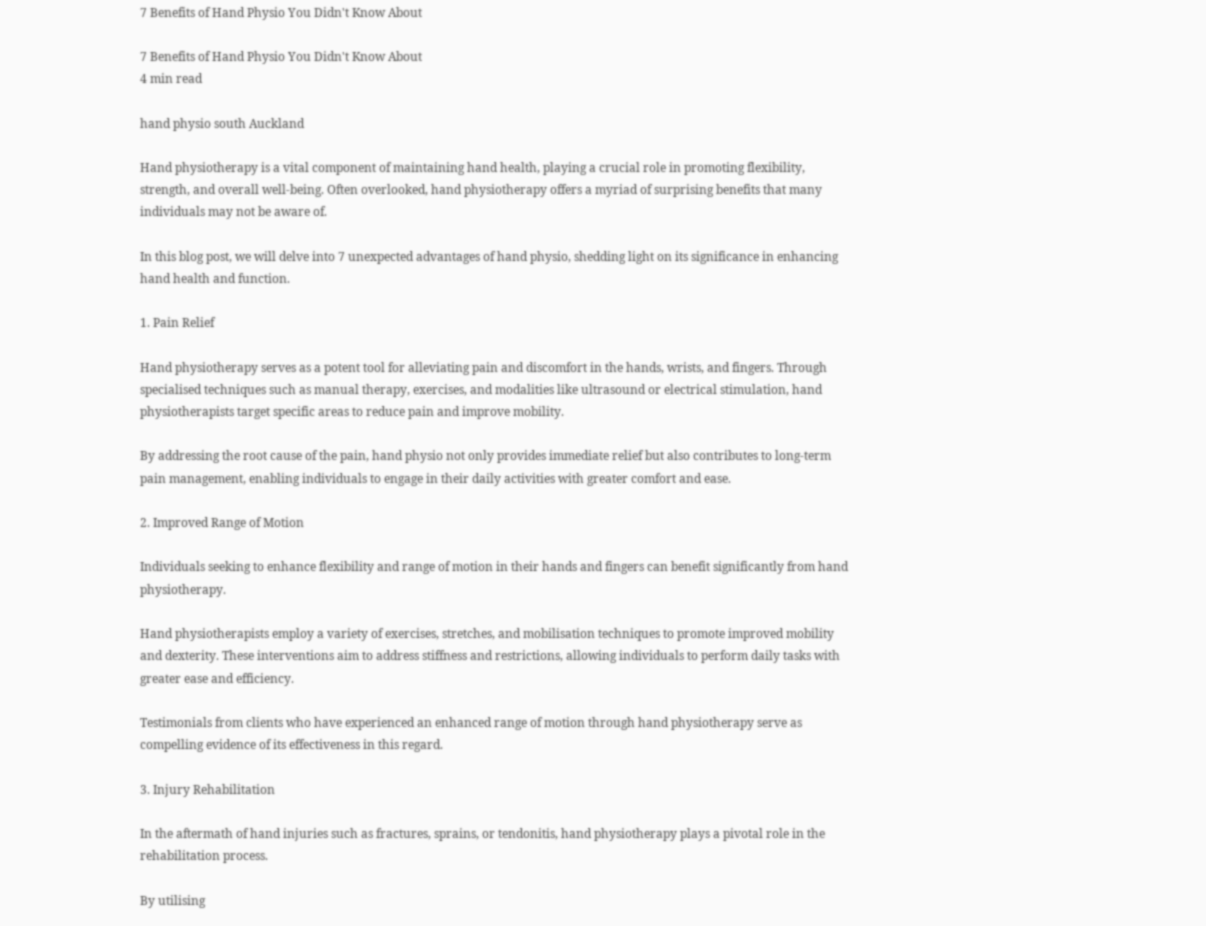7 Benefits of Hand Physio You Didn't Know About

7 Benefits of Hand Physio You Didn't Know About
4 min read

hand physio south Auckland

Hand physiotherapy is a vital component of maintaining hand health, playing a crucial role in promoting flexibility, strength, and overall well-being. Often overlooked, hand physiotherapy offers a myriad of surprising benefits that many individuals may not be aware of.

In this blog post, we will delve into 7 unexpected advantages of hand physio, shedding light on its significance in enhancing hand health and function.

1. Pain Relief

Hand physiotherapy serves as a potent tool for alleviating pain and discomfort in the hands, wrists, and fingers. Through specialised techniques such as manual therapy, exercises, and modalities like ultrasound or electrical stimulation, hand physiotherapists target specific areas to reduce pain and improve mobility.

By addressing the root cause of the pain, hand physio not only provides immediate relief but also contributes to long-term pain management, enabling individuals to engage in their daily activities with greater comfort and ease.

2. Improved Range of Motion

Individuals seeking to enhance flexibility and range of motion in their hands and fingers can benefit significantly from hand physiotherapy.

Hand physiotherapists employ a variety of exercises, stretches, and mobilisation techniques to promote improved mobility and dexterity. These interventions aim to address stiffness and restrictions, allowing individuals to perform daily tasks with greater ease and efficiency.

Testimonials from clients who have experienced an enhanced range of motion through hand physiotherapy serve as compelling evidence of its effectiveness in this regard.

3. Injury Rehabilitation

In the aftermath of hand injuries such as fractures, sprains, or tendonitis, hand physiotherapy plays a pivotal role in the rehabilitation process.

By utilising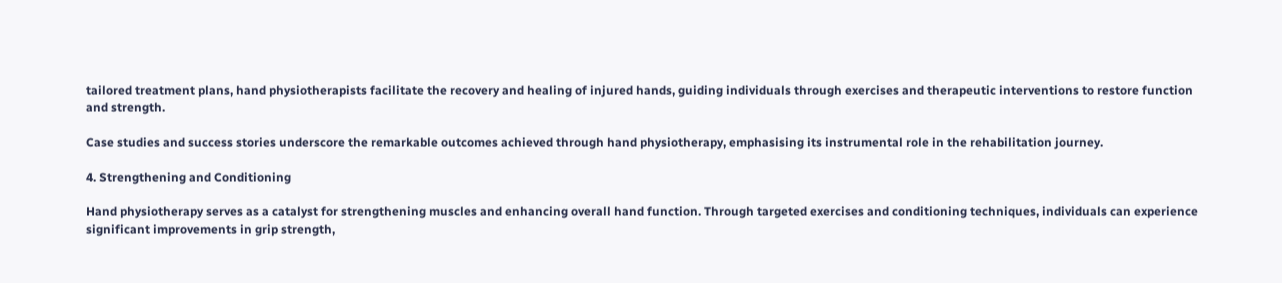tailored treatment plans, hand physiotherapists facilitate the recovery and healing of injured hands, guiding individuals through exercises and therapeutic interventions to restore function and strength.

Case studies and success stories underscore the remarkable outcomes achieved through hand physiotherapy, emphasising its instrumental role in the rehabilitation journey.

4. Strengthening and Conditioning

Hand physiotherapy serves as a catalyst for strengthening muscles and enhancing overall hand function. Through targeted exercises and conditioning techniques, individuals can experience significant improvements in grip strength,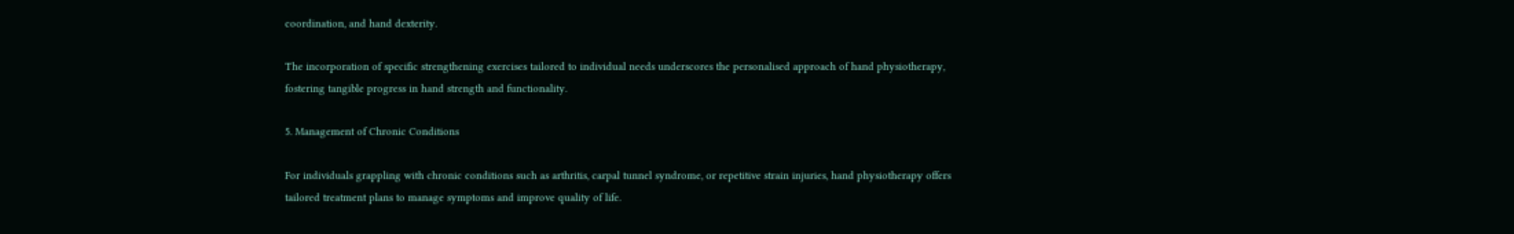coordination, and hand dexterity.

The incorporation of specific strengthening exercises tailored to individual needs underscores the personalised approach of hand physiotherapy, fostering tangible progress in hand strength and functionality.

5. Management of Chronic Conditions

For individuals grappling with chronic conditions such as arthritis, carpal tunnel syndrome, or repetitive strain injuries, hand physiotherapy offers tailored treatment plans to manage symptoms and improve quality of life.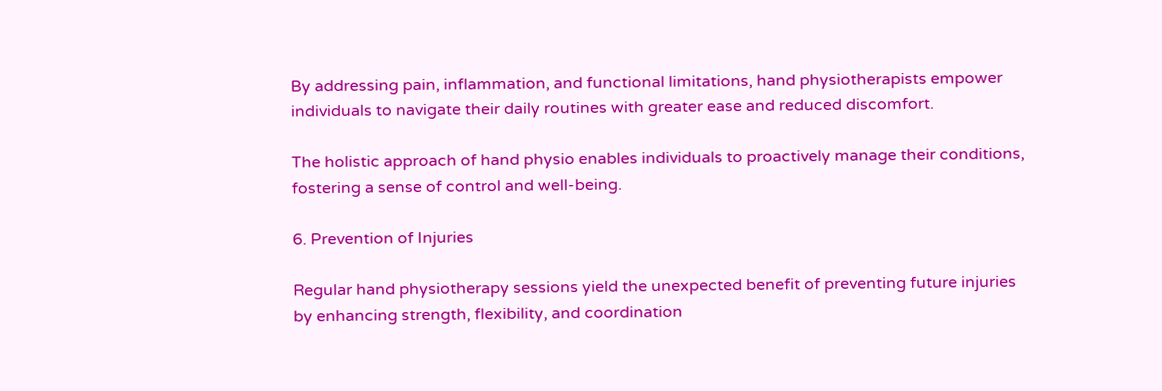By addressing pain, inflammation, and functional limitations, hand physiotherapists empower individuals to navigate their daily routines with greater ease and reduced discomfort.

The holistic approach of hand physio enables individuals to proactively manage their conditions, fostering a sense of control and well-being.

6. Prevention of Injuries

Regular hand physiotherapy sessions yield the unexpected benefit of preventing future injuries by enhancing strength, flexibility, and coordination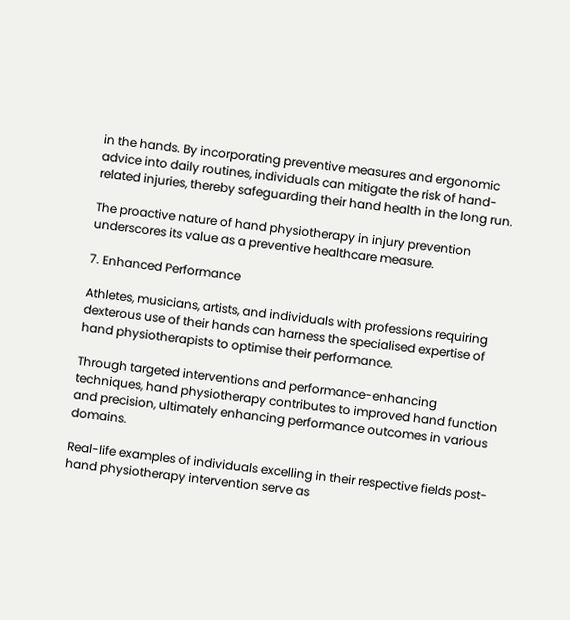in the hands. By incorporating preventive measures and ergonomic advice into daily routines, individuals can mitigate the risk of hand-related injuries, thereby safeguarding their hand health in the long run.

The proactive nature of hand physiotherapy in injury prevention underscores its value as a preventive healthcare measure.

7. Enhanced Performance

Athletes, musicians, artists, and individuals with professions requiring dexterous use of their hands can harness the specialised expertise of hand physiotherapists to optimise their performance.

Through targeted interventions and performance-enhancing techniques, hand physiotherapy contributes to improved hand function and precision, ultimately enhancing performance outcomes in various domains.

Real-life examples of individuals excelling in their respective fields post-hand physiotherapy intervention serve as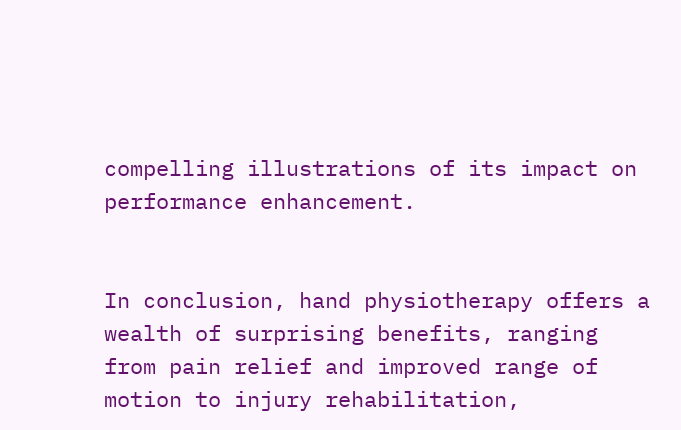compelling illustrations of its impact on performance enhancement.


In conclusion, hand physiotherapy offers a wealth of surprising benefits, ranging from pain relief and improved range of motion to injury rehabilitation,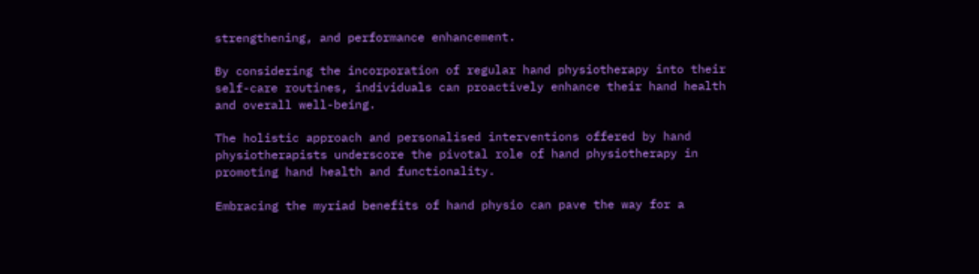strengthening, and performance enhancement.

By considering the incorporation of regular hand physiotherapy into their self-care routines, individuals can proactively enhance their hand health and overall well-being.

The holistic approach and personalised interventions offered by hand physiotherapists underscore the pivotal role of hand physiotherapy in promoting hand health and functionality.

Embracing the myriad benefits of hand physio can pave the way for a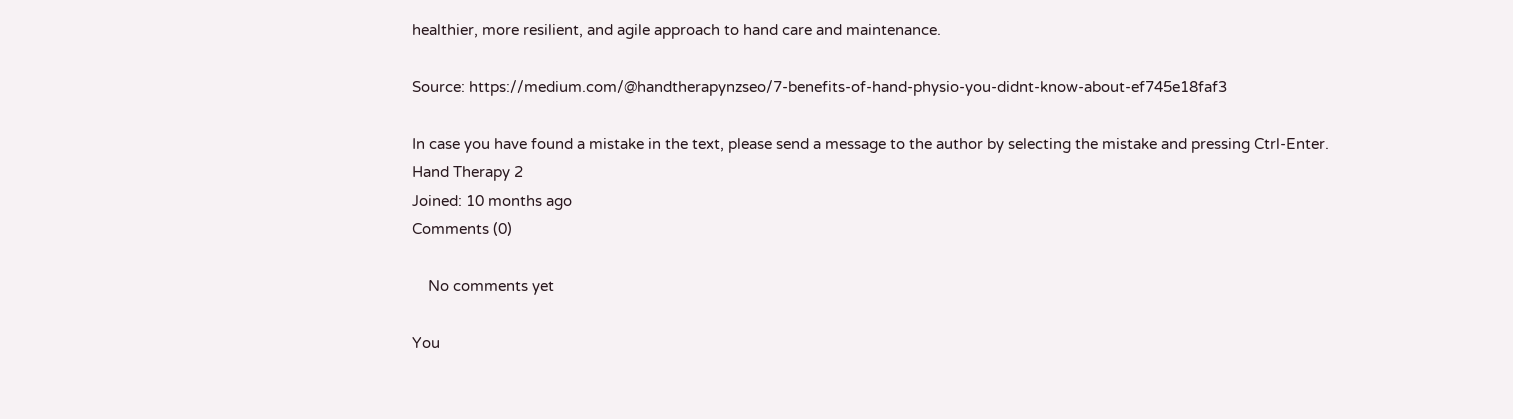healthier, more resilient, and agile approach to hand care and maintenance.

Source: https://medium.com/@handtherapynzseo/7-benefits-of-hand-physio-you-didnt-know-about-ef745e18faf3

In case you have found a mistake in the text, please send a message to the author by selecting the mistake and pressing Ctrl-Enter.
Hand Therapy 2
Joined: 10 months ago
Comments (0)

    No comments yet

You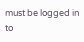must be logged in to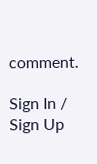comment.

Sign In / Sign Up